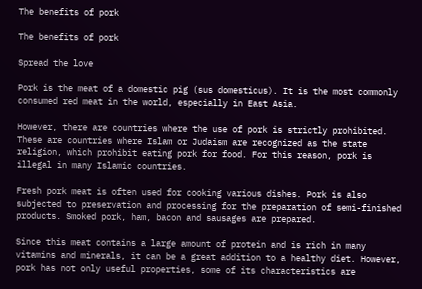The benefits of pork

The benefits of pork

Spread the love

Pork is the meat of a domestic pig (sus domesticus). It is the most commonly consumed red meat in the world, especially in East Asia.

However, there are countries where the use of pork is strictly prohibited. These are countries where Islam or Judaism are recognized as the state religion, which prohibit eating pork for food. For this reason, pork is illegal in many Islamic countries.

Fresh pork meat is often used for cooking various dishes. Pork is also subjected to preservation and processing for the preparation of semi-finished products. Smoked pork, ham, bacon and sausages are prepared.

Since this meat contains a large amount of protein and is rich in many vitamins and minerals, it can be a great addition to a healthy diet. However, pork has not only useful properties, some of its characteristics are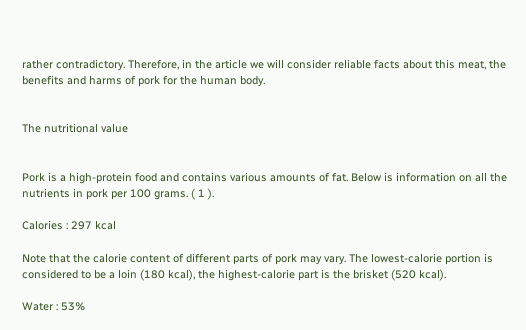rather contradictory. Therefore, in the article we will consider reliable facts about this meat, the benefits and harms of pork for the human body.


The nutritional value


Pork is a high-protein food and contains various amounts of fat. Below is information on all the nutrients in pork per 100 grams. ( 1 ).

Calories : 297 kcal

Note that the calorie content of different parts of pork may vary. The lowest-calorie portion is considered to be a loin (180 kcal), the highest-calorie part is the brisket (520 kcal).

Water : 53%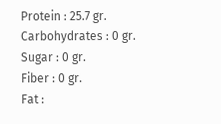Protein : 25.7 gr.
Carbohydrates : 0 gr.
Sugar : 0 gr.
Fiber : 0 gr.
Fat :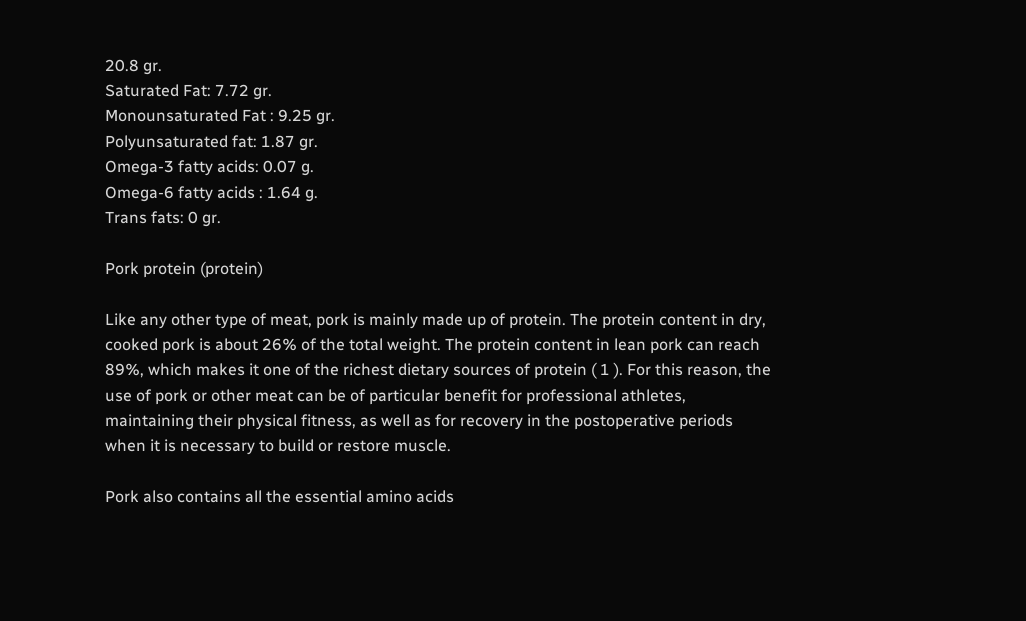20.8 gr.
Saturated Fat: 7.72 gr.
Monounsaturated Fat : 9.25 gr.
Polyunsaturated fat: 1.87 gr.
Omega-3 fatty acids: 0.07 g.
Omega-6 fatty acids : 1.64 g.
Trans fats: 0 gr.

Pork protein (protein)

Like any other type of meat, pork is mainly made up of protein. The protein content in dry, cooked pork is about 26% of the total weight. The protein content in lean pork can reach 89%, which makes it one of the richest dietary sources of protein ( 1 ). For this reason, the use of pork or other meat can be of particular benefit for professional athletes, maintaining their physical fitness, as well as for recovery in the postoperative periods when it is necessary to build or restore muscle.

Pork also contains all the essential amino acids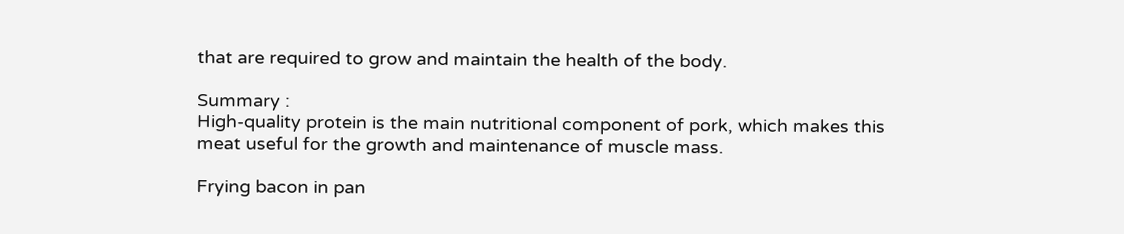that are required to grow and maintain the health of the body.

Summary :
High-quality protein is the main nutritional component of pork, which makes this meat useful for the growth and maintenance of muscle mass.

Frying bacon in pan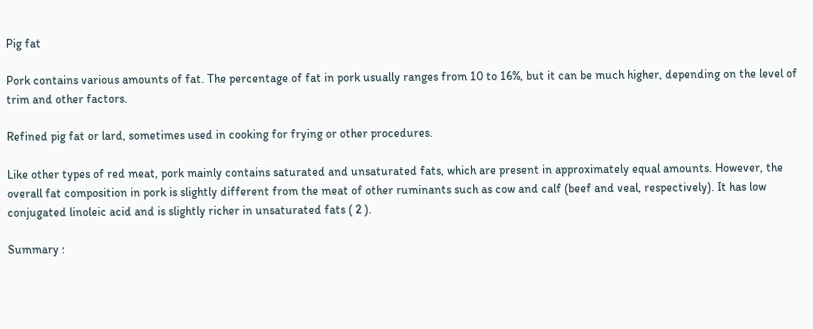Pig fat

Pork contains various amounts of fat. The percentage of fat in pork usually ranges from 10 to 16%, but it can be much higher, depending on the level of trim and other factors.

Refined pig fat or lard, sometimes used in cooking for frying or other procedures.

Like other types of red meat, pork mainly contains saturated and unsaturated fats, which are present in approximately equal amounts. However, the overall fat composition in pork is slightly different from the meat of other ruminants such as cow and calf (beef and veal, respectively). It has low conjugated linoleic acid and is slightly richer in unsaturated fats ( 2 ).

Summary :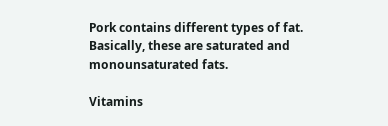Pork contains different types of fat. Basically, these are saturated and monounsaturated fats.

Vitamins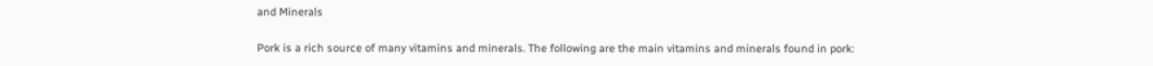and Minerals

Pork is a rich source of many vitamins and minerals. The following are the main vitamins and minerals found in pork: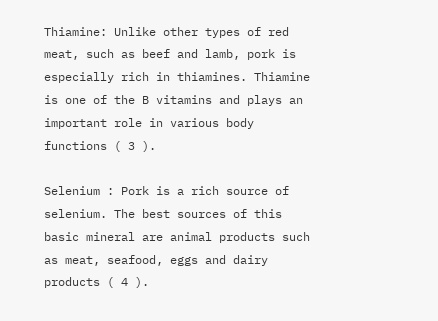Thiamine: Unlike other types of red meat, such as beef and lamb, pork is especially rich in thiamines. Thiamine is one of the B vitamins and plays an important role in various body functions ( 3 ).

Selenium : Pork is a rich source of selenium. The best sources of this basic mineral are animal products such as meat, seafood, eggs and dairy products ( 4 ).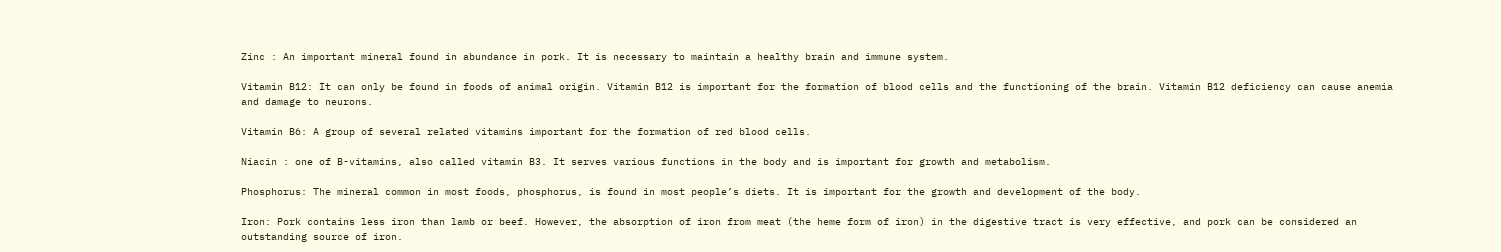Zinc : An important mineral found in abundance in pork. It is necessary to maintain a healthy brain and immune system.

Vitamin B12: It can only be found in foods of animal origin. Vitamin B12 is important for the formation of blood cells and the functioning of the brain. Vitamin B12 deficiency can cause anemia and damage to neurons.

Vitamin B6: A group of several related vitamins important for the formation of red blood cells.

Niacin : one of B-vitamins, also called vitamin B3. It serves various functions in the body and is important for growth and metabolism.

Phosphorus: The mineral common in most foods, phosphorus, is found in most people’s diets. It is important for the growth and development of the body.

Iron: Pork contains less iron than lamb or beef. However, the absorption of iron from meat (the heme form of iron) in the digestive tract is very effective, and pork can be considered an outstanding source of iron.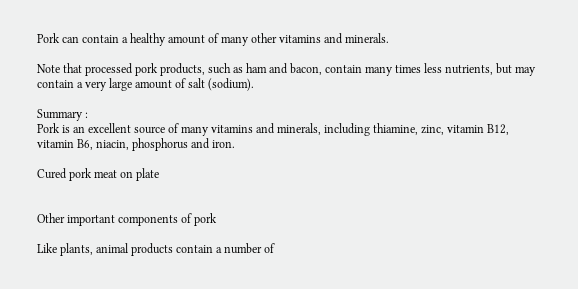Pork can contain a healthy amount of many other vitamins and minerals.

Note that processed pork products, such as ham and bacon, contain many times less nutrients, but may contain a very large amount of salt (sodium).

Summary :
Pork is an excellent source of many vitamins and minerals, including thiamine, zinc, vitamin B12, vitamin B6, niacin, phosphorus and iron.

Cured pork meat on plate


Other important components of pork

Like plants, animal products contain a number of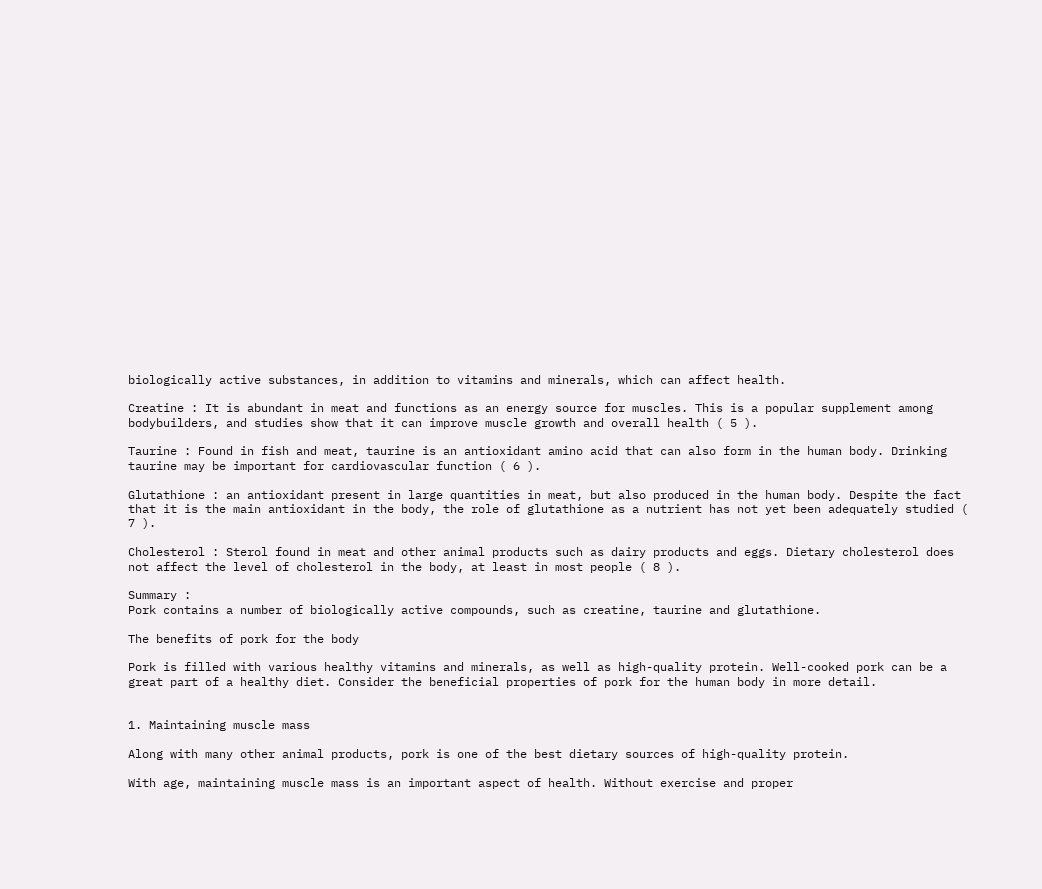biologically active substances, in addition to vitamins and minerals, which can affect health.

Creatine : It is abundant in meat and functions as an energy source for muscles. This is a popular supplement among bodybuilders, and studies show that it can improve muscle growth and overall health ( 5 ).

Taurine : Found in fish and meat, taurine is an antioxidant amino acid that can also form in the human body. Drinking taurine may be important for cardiovascular function ( 6 ).

Glutathione : an antioxidant present in large quantities in meat, but also produced in the human body. Despite the fact that it is the main antioxidant in the body, the role of glutathione as a nutrient has not yet been adequately studied ( 7 ).

Cholesterol : Sterol found in meat and other animal products such as dairy products and eggs. Dietary cholesterol does not affect the level of cholesterol in the body, at least in most people ( 8 ).

Summary :
Pork contains a number of biologically active compounds, such as creatine, taurine and glutathione.

The benefits of pork for the body

Pork is filled with various healthy vitamins and minerals, as well as high-quality protein. Well-cooked pork can be a great part of a healthy diet. Consider the beneficial properties of pork for the human body in more detail.


1. Maintaining muscle mass

Along with many other animal products, pork is one of the best dietary sources of high-quality protein.

With age, maintaining muscle mass is an important aspect of health. Without exercise and proper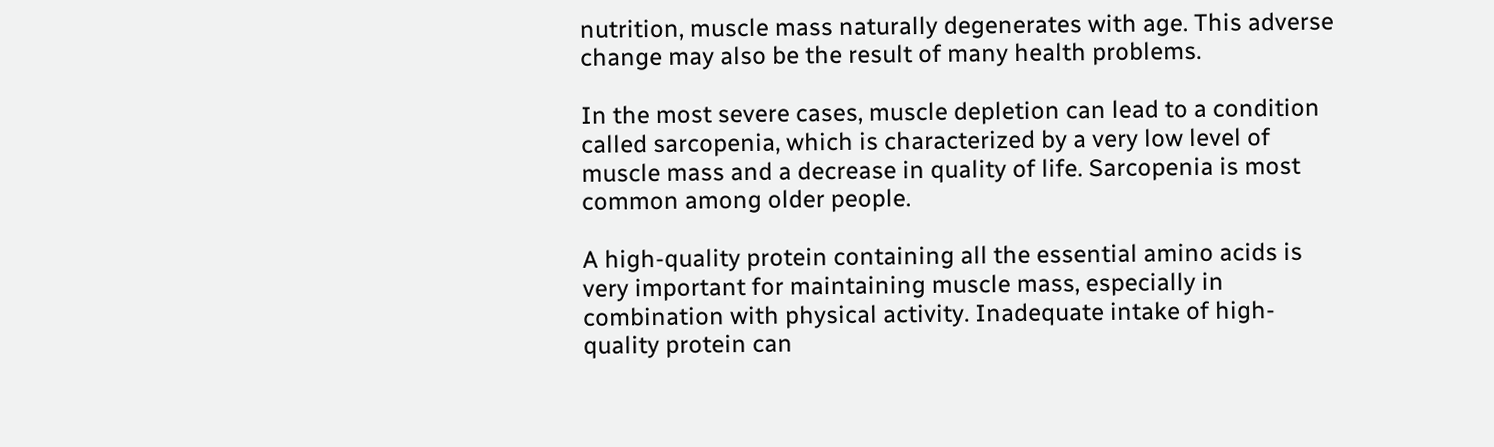nutrition, muscle mass naturally degenerates with age. This adverse change may also be the result of many health problems.

In the most severe cases, muscle depletion can lead to a condition called sarcopenia, which is characterized by a very low level of muscle mass and a decrease in quality of life. Sarcopenia is most common among older people.

A high-quality protein containing all the essential amino acids is very important for maintaining muscle mass, especially in combination with physical activity. Inadequate intake of high-quality protein can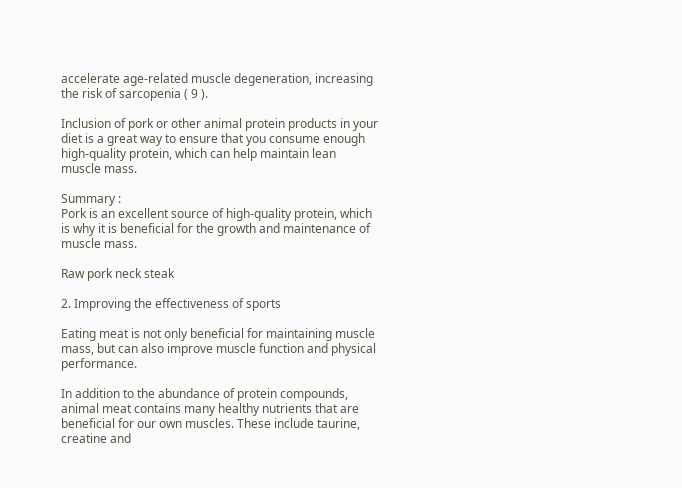accelerate age-related muscle degeneration, increasing the risk of sarcopenia ( 9 ).

Inclusion of pork or other animal protein products in your diet is a great way to ensure that you consume enough high-quality protein, which can help maintain lean muscle mass.

Summary :
Pork is an excellent source of high-quality protein, which is why it is beneficial for the growth and maintenance of muscle mass.

Raw pork neck steak

2. Improving the effectiveness of sports

Eating meat is not only beneficial for maintaining muscle mass, but can also improve muscle function and physical performance.

In addition to the abundance of protein compounds, animal meat contains many healthy nutrients that are beneficial for our own muscles. These include taurine, creatine and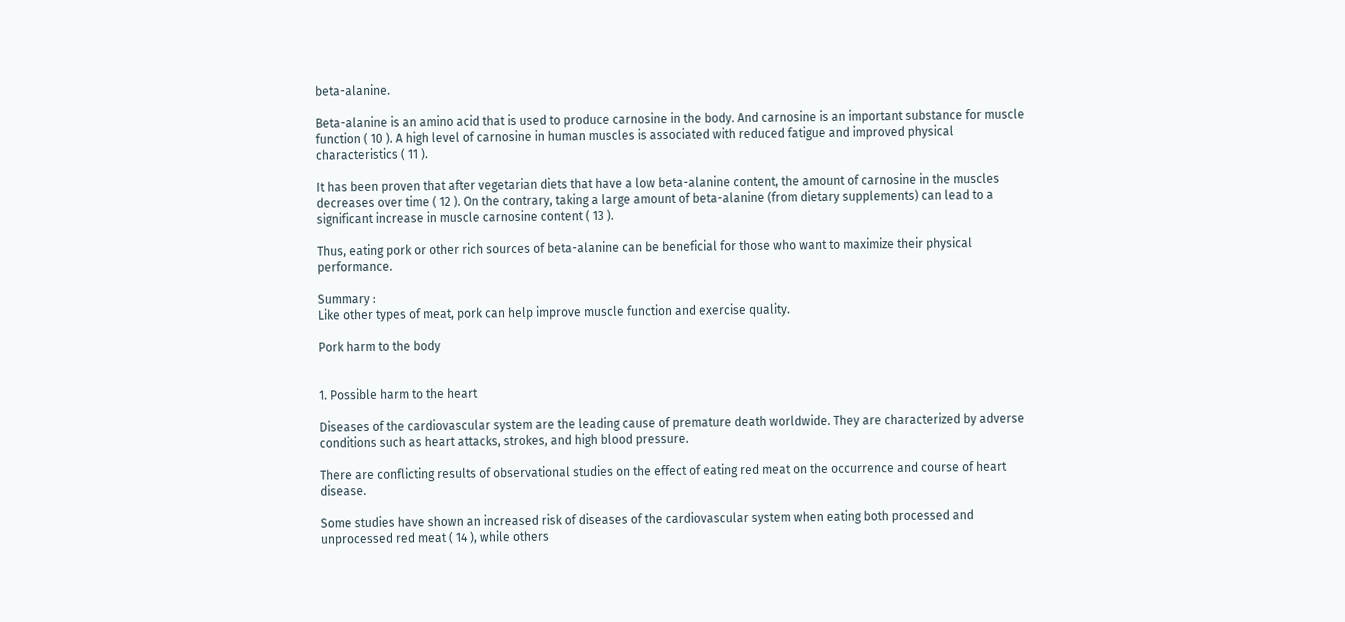beta-alanine.

Beta-alanine is an amino acid that is used to produce carnosine in the body. And carnosine is an important substance for muscle function ( 10 ). A high level of carnosine in human muscles is associated with reduced fatigue and improved physical characteristics ( 11 ).

It has been proven that after vegetarian diets that have a low beta-alanine content, the amount of carnosine in the muscles decreases over time ( 12 ). On the contrary, taking a large amount of beta-alanine (from dietary supplements) can lead to a significant increase in muscle carnosine content ( 13 ).

Thus, eating pork or other rich sources of beta-alanine can be beneficial for those who want to maximize their physical performance.

Summary :
Like other types of meat, pork can help improve muscle function and exercise quality.

Pork harm to the body


1. Possible harm to the heart

Diseases of the cardiovascular system are the leading cause of premature death worldwide. They are characterized by adverse conditions such as heart attacks, strokes, and high blood pressure.

There are conflicting results of observational studies on the effect of eating red meat on the occurrence and course of heart disease.

Some studies have shown an increased risk of diseases of the cardiovascular system when eating both processed and unprocessed red meat ( 14 ), while others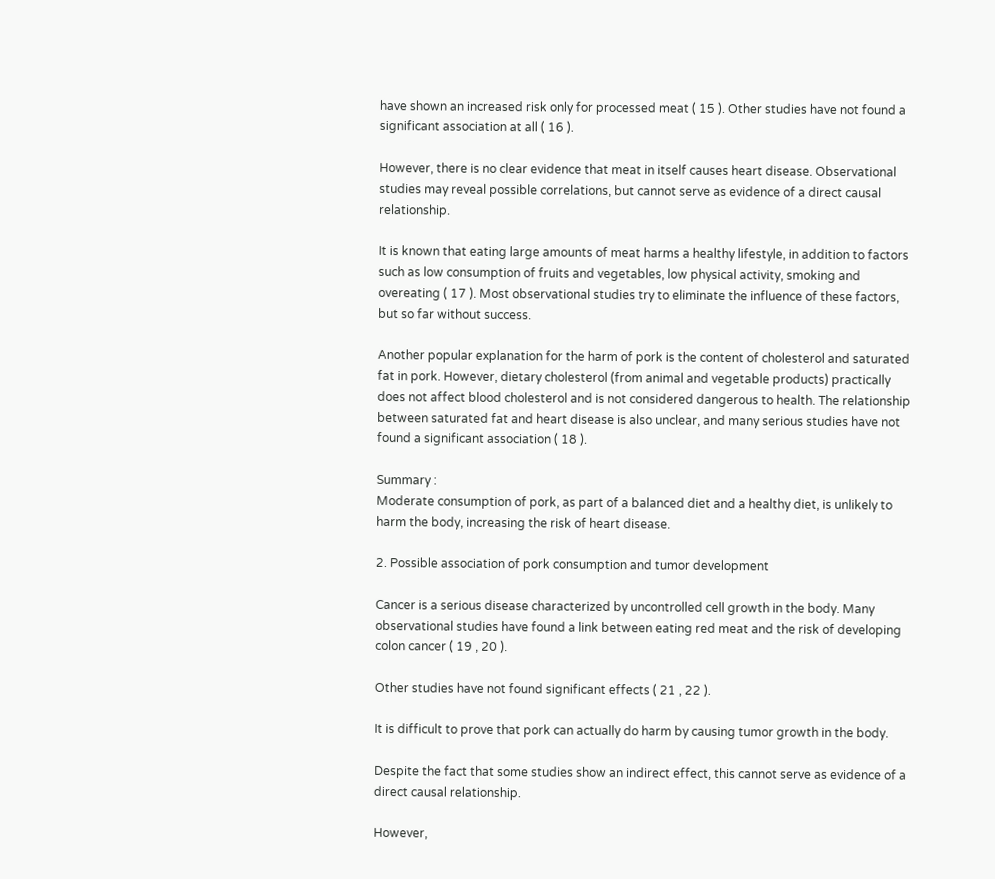have shown an increased risk only for processed meat ( 15 ). Other studies have not found a significant association at all ( 16 ).

However, there is no clear evidence that meat in itself causes heart disease. Observational studies may reveal possible correlations, but cannot serve as evidence of a direct causal relationship.

It is known that eating large amounts of meat harms a healthy lifestyle, in addition to factors such as low consumption of fruits and vegetables, low physical activity, smoking and overeating ( 17 ). Most observational studies try to eliminate the influence of these factors, but so far without success.

Another popular explanation for the harm of pork is the content of cholesterol and saturated fat in pork. However, dietary cholesterol (from animal and vegetable products) practically does not affect blood cholesterol and is not considered dangerous to health. The relationship between saturated fat and heart disease is also unclear, and many serious studies have not found a significant association ( 18 ).

Summary :
Moderate consumption of pork, as part of a balanced diet and a healthy diet, is unlikely to harm the body, increasing the risk of heart disease.

2. Possible association of pork consumption and tumor development

Cancer is a serious disease characterized by uncontrolled cell growth in the body. Many observational studies have found a link between eating red meat and the risk of developing colon cancer ( 19 , 20 ).

Other studies have not found significant effects ( 21 , 22 ).

It is difficult to prove that pork can actually do harm by causing tumor growth in the body.

Despite the fact that some studies show an indirect effect, this cannot serve as evidence of a direct causal relationship.

However,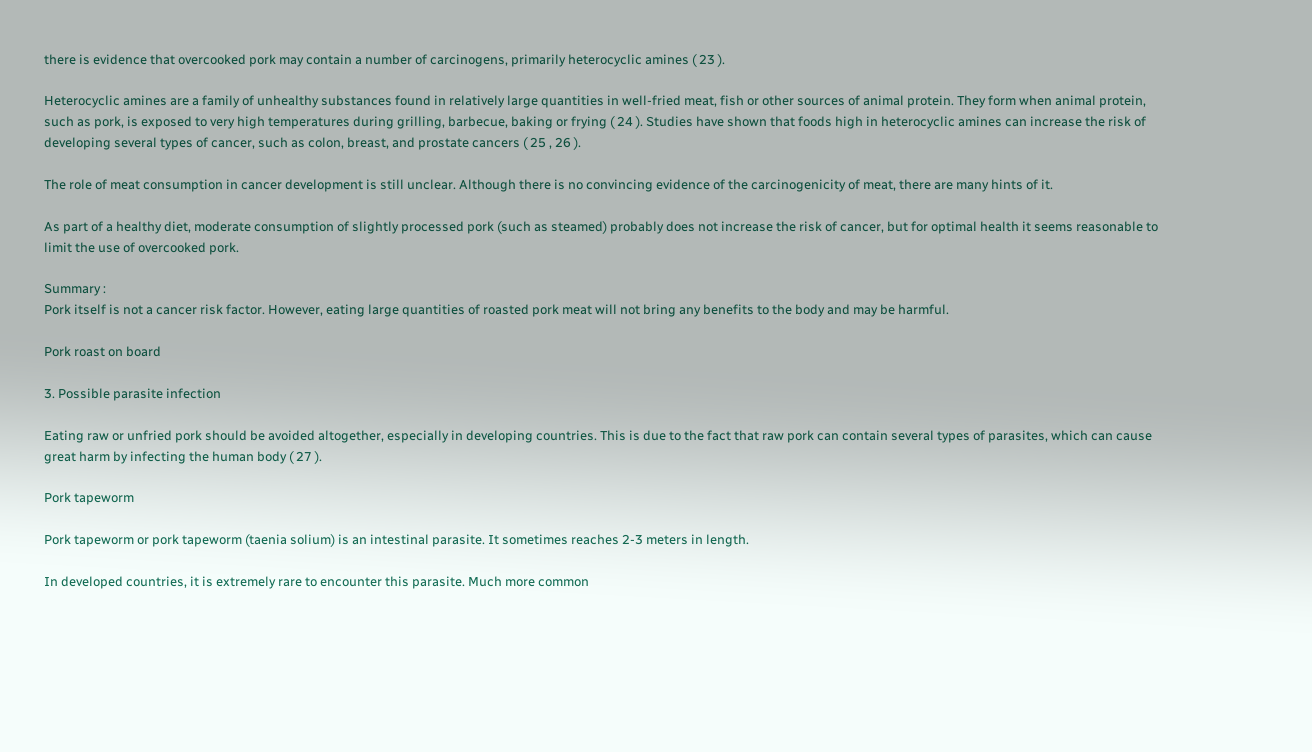there is evidence that overcooked pork may contain a number of carcinogens, primarily heterocyclic amines ( 23 ).

Heterocyclic amines are a family of unhealthy substances found in relatively large quantities in well-fried meat, fish or other sources of animal protein. They form when animal protein, such as pork, is exposed to very high temperatures during grilling, barbecue, baking or frying ( 24 ). Studies have shown that foods high in heterocyclic amines can increase the risk of developing several types of cancer, such as colon, breast, and prostate cancers ( 25 , 26 ).

The role of meat consumption in cancer development is still unclear. Although there is no convincing evidence of the carcinogenicity of meat, there are many hints of it.

As part of a healthy diet, moderate consumption of slightly processed pork (such as steamed) probably does not increase the risk of cancer, but for optimal health it seems reasonable to limit the use of overcooked pork.

Summary :
Pork itself is not a cancer risk factor. However, eating large quantities of roasted pork meat will not bring any benefits to the body and may be harmful.

Pork roast on board

3. Possible parasite infection

Eating raw or unfried pork should be avoided altogether, especially in developing countries. This is due to the fact that raw pork can contain several types of parasites, which can cause great harm by infecting the human body ( 27 ).

Pork tapeworm

Pork tapeworm or pork tapeworm (taenia solium) is an intestinal parasite. It sometimes reaches 2-3 meters in length.

In developed countries, it is extremely rare to encounter this parasite. Much more common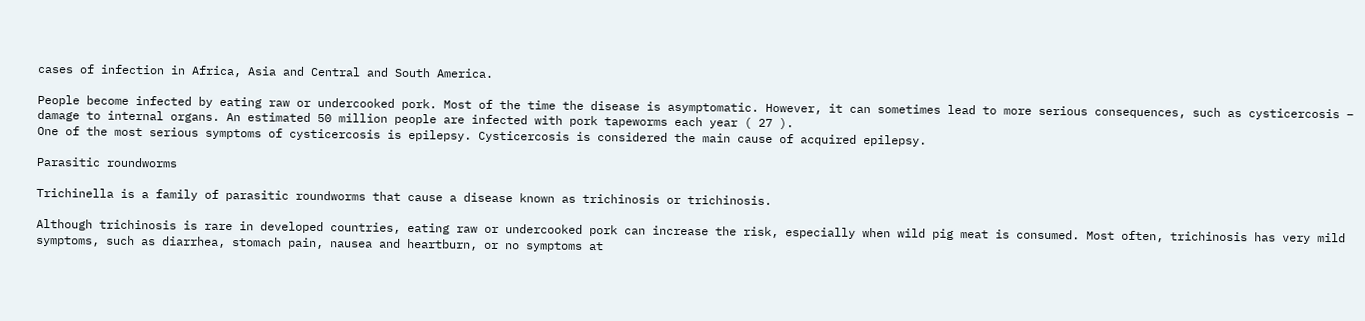cases of infection in Africa, Asia and Central and South America.

People become infected by eating raw or undercooked pork. Most of the time the disease is asymptomatic. However, it can sometimes lead to more serious consequences, such as cysticercosis – damage to internal organs. An estimated 50 million people are infected with pork tapeworms each year ( 27 ).
One of the most serious symptoms of cysticercosis is epilepsy. Cysticercosis is considered the main cause of acquired epilepsy.

Parasitic roundworms

Trichinella is a family of parasitic roundworms that cause a disease known as trichinosis or trichinosis.

Although trichinosis is rare in developed countries, eating raw or undercooked pork can increase the risk, especially when wild pig meat is consumed. Most often, trichinosis has very mild symptoms, such as diarrhea, stomach pain, nausea and heartburn, or no symptoms at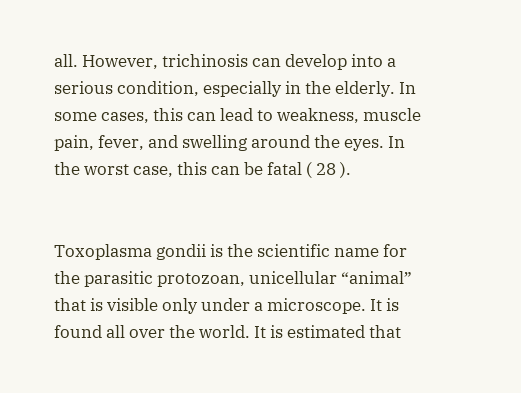all. However, trichinosis can develop into a serious condition, especially in the elderly. In some cases, this can lead to weakness, muscle pain, fever, and swelling around the eyes. In the worst case, this can be fatal ( 28 ).


Toxoplasma gondii is the scientific name for the parasitic protozoan, unicellular “animal” that is visible only under a microscope. It is found all over the world. It is estimated that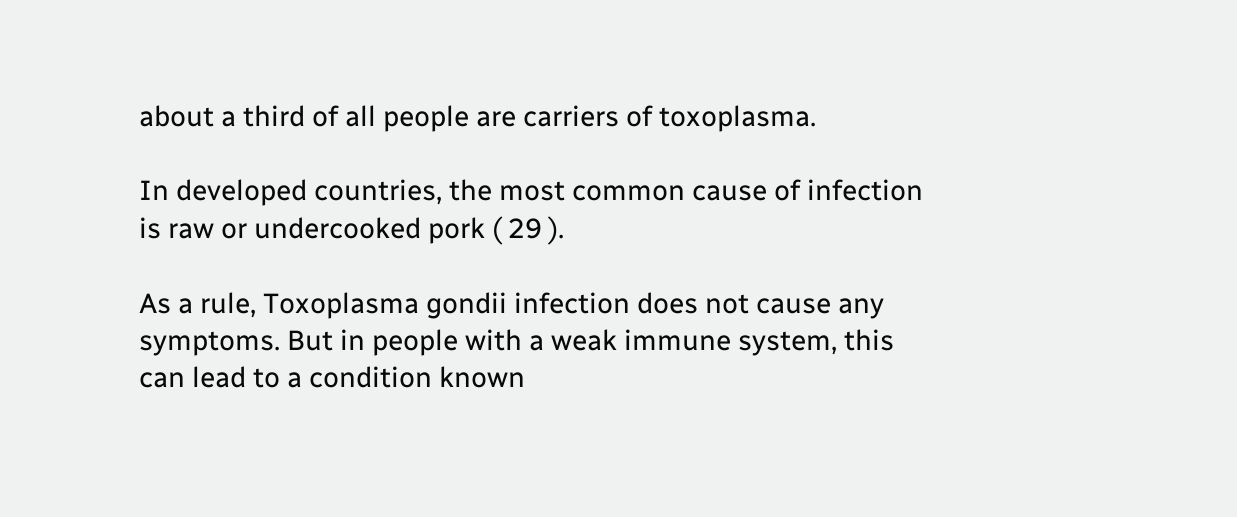about a third of all people are carriers of toxoplasma.

In developed countries, the most common cause of infection is raw or undercooked pork ( 29 ).

As a rule, Toxoplasma gondii infection does not cause any symptoms. But in people with a weak immune system, this can lead to a condition known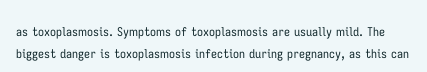as toxoplasmosis. Symptoms of toxoplasmosis are usually mild. The biggest danger is toxoplasmosis infection during pregnancy, as this can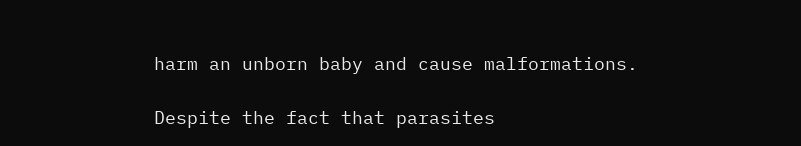harm an unborn baby and cause malformations.

Despite the fact that parasites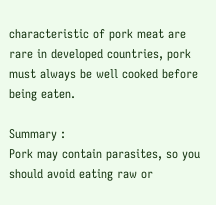characteristic of pork meat are rare in developed countries, pork must always be well cooked before being eaten.

Summary :
Pork may contain parasites, so you should avoid eating raw or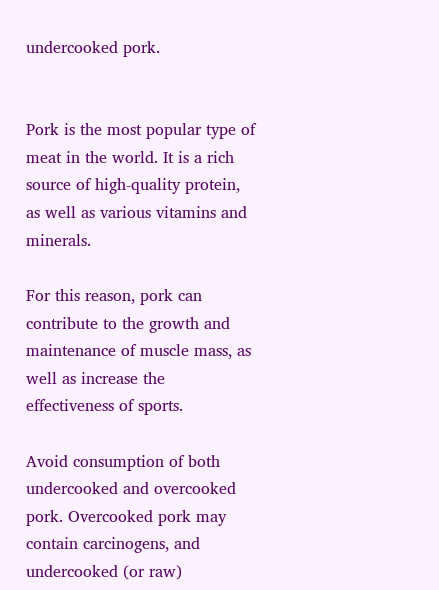undercooked pork.


Pork is the most popular type of meat in the world. It is a rich source of high-quality protein, as well as various vitamins and minerals.

For this reason, pork can contribute to the growth and maintenance of muscle mass, as well as increase the effectiveness of sports.

Avoid consumption of both undercooked and overcooked pork. Overcooked pork may contain carcinogens, and undercooked (or raw)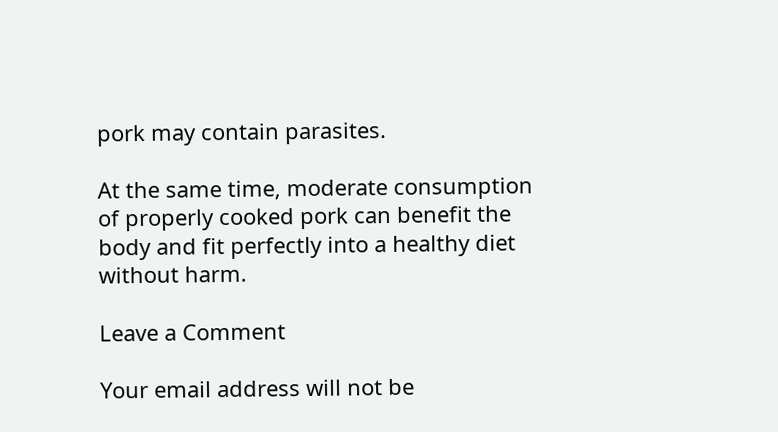pork may contain parasites.

At the same time, moderate consumption of properly cooked pork can benefit the body and fit perfectly into a healthy diet without harm.

Leave a Comment

Your email address will not be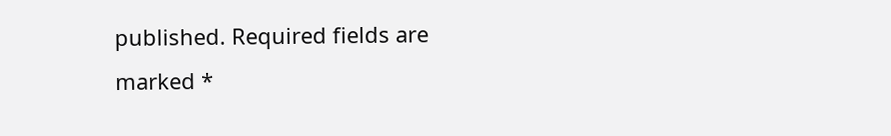published. Required fields are marked *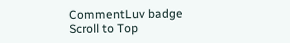CommentLuv badge
Scroll to Top